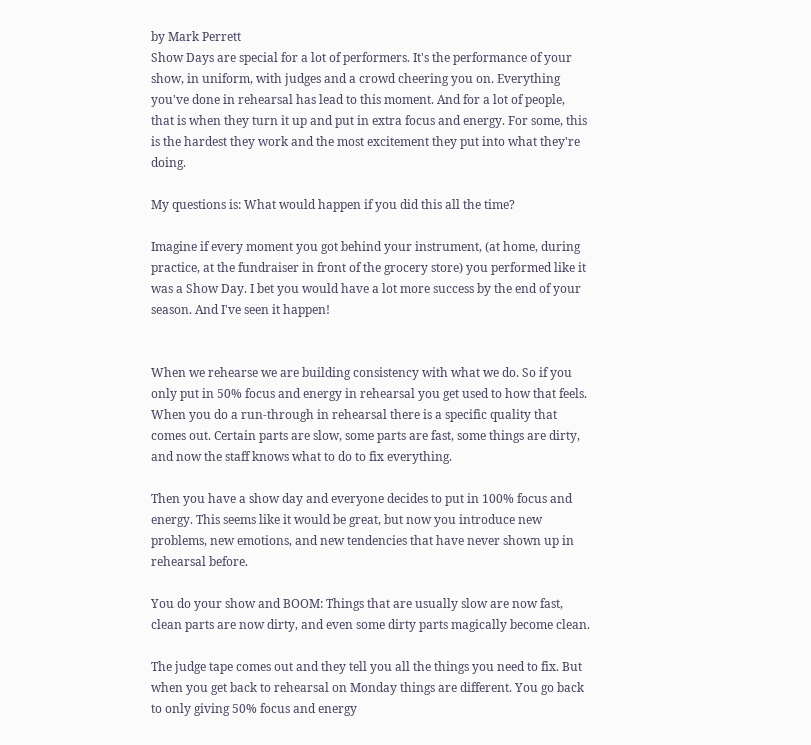by Mark Perrett
Show Days are special for a lot of performers. It's the performance of your show, in uniform, with judges and a crowd cheering you on. Everything you've done in rehearsal has lead to this moment. And for a lot of people, that is when they turn it up and put in extra focus and energy. For some, this is the hardest they work and the most excitement they put into what they're doing.

My questions is: What would happen if you did this all the time?

Imagine if every moment you got behind your instrument, (at home, during practice, at the fundraiser in front of the grocery store) you performed like it was a Show Day. I bet you would have a lot more success by the end of your season. And I've seen it happen!


When we rehearse we are building consistency with what we do. So if you only put in 50% focus and energy in rehearsal you get used to how that feels. When you do a run-through in rehearsal there is a specific quality that comes out. Certain parts are slow, some parts are fast, some things are dirty, and now the staff knows what to do to fix everything.

Then you have a show day and everyone decides to put in 100% focus and energy. This seems like it would be great, but now you introduce new problems, new emotions, and new tendencies that have never shown up in rehearsal before.

You do your show and BOOM: Things that are usually slow are now fast, clean parts are now dirty, and even some dirty parts magically become clean.

The judge tape comes out and they tell you all the things you need to fix. But when you get back to rehearsal on Monday things are different. You go back to only giving 50% focus and energy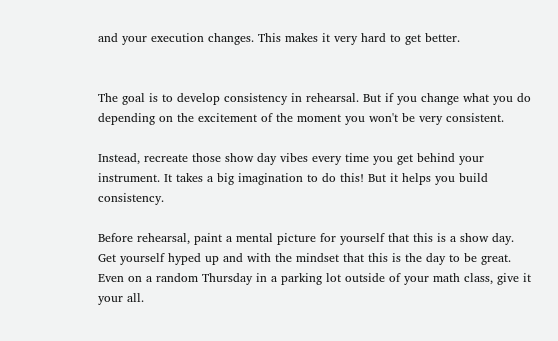and your execution changes. This makes it very hard to get better.


The goal is to develop consistency in rehearsal. But if you change what you do depending on the excitement of the moment you won't be very consistent.

Instead, recreate those show day vibes every time you get behind your instrument. It takes a big imagination to do this! But it helps you build consistency.

Before rehearsal, paint a mental picture for yourself that this is a show day. Get yourself hyped up and with the mindset that this is the day to be great. Even on a random Thursday in a parking lot outside of your math class, give it your all.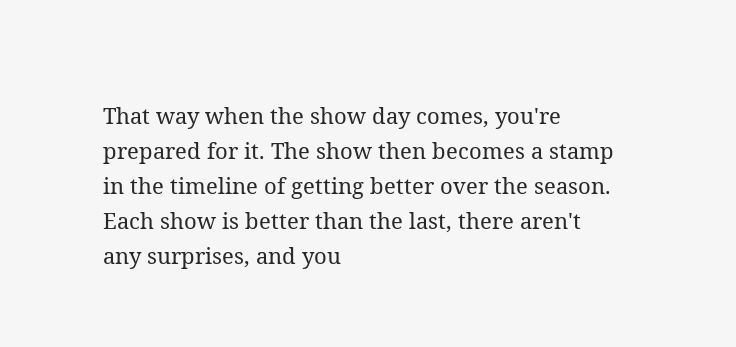That way when the show day comes, you're prepared for it. The show then becomes a stamp in the timeline of getting better over the season. Each show is better than the last, there aren't any surprises, and you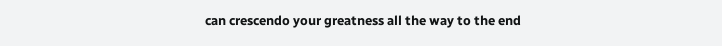can crescendo your greatness all the way to the end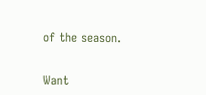of the season.


Want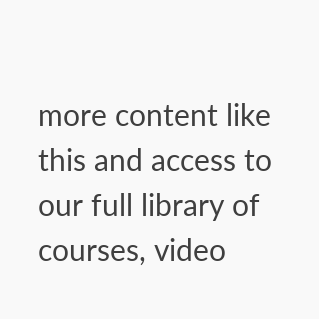more content like this and access to our full library of courses, video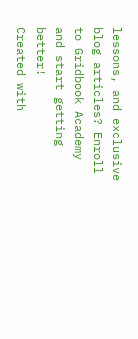lessons, and exclusive blog articles? Enroll to Gridbook Academy and start getting better!
Created with